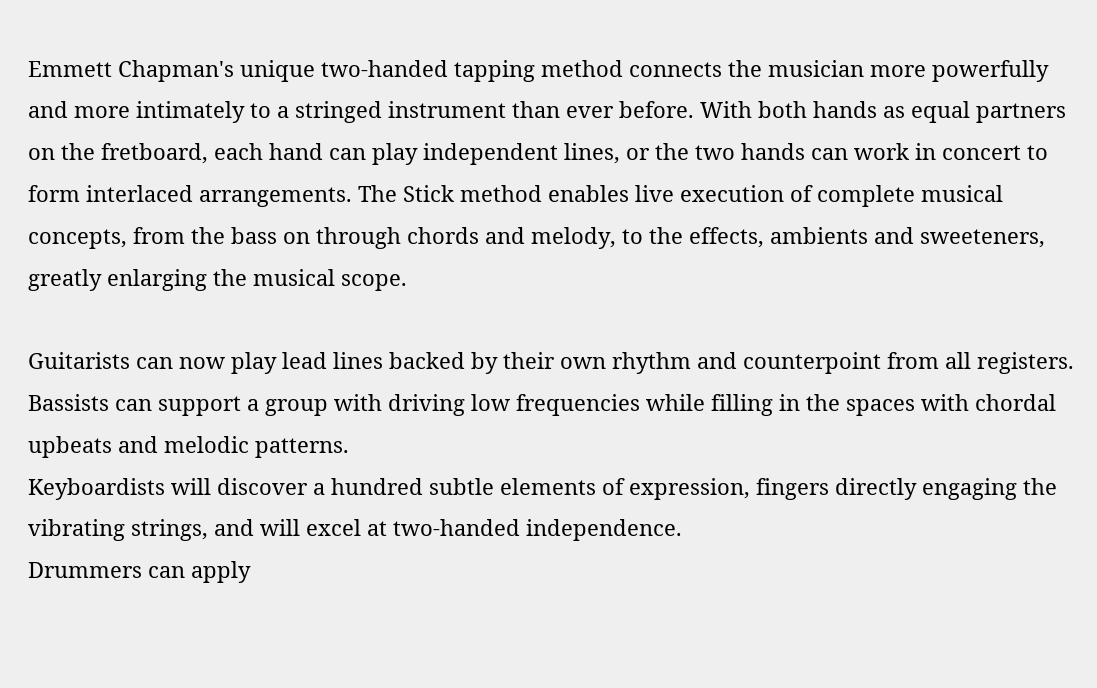Emmett Chapman's unique two-handed tapping method connects the musician more powerfully and more intimately to a stringed instrument than ever before. With both hands as equal partners on the fretboard, each hand can play independent lines, or the two hands can work in concert to form interlaced arrangements. The Stick method enables live execution of complete musical concepts, from the bass on through chords and melody, to the effects, ambients and sweeteners, greatly enlarging the musical scope.

Guitarists can now play lead lines backed by their own rhythm and counterpoint from all registers.
Bassists can support a group with driving low frequencies while filling in the spaces with chordal upbeats and melodic patterns.
Keyboardists will discover a hundred subtle elements of expression, fingers directly engaging the vibrating strings, and will excel at two-handed independence.
Drummers can apply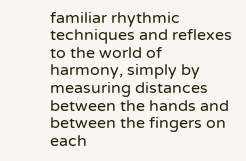familiar rhythmic techniques and reflexes to the world of harmony, simply by measuring distances between the hands and between the fingers on each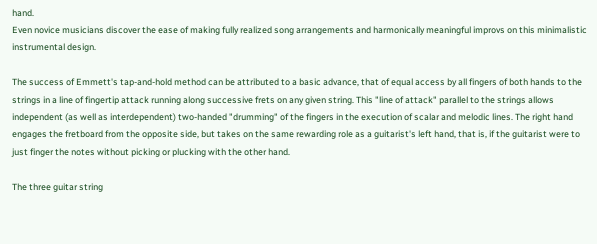hand.
Even novice musicians discover the ease of making fully realized song arrangements and harmonically meaningful improvs on this minimalistic instrumental design.

The success of Emmett's tap-and-hold method can be attributed to a basic advance, that of equal access by all fingers of both hands to the strings in a line of fingertip attack running along successive frets on any given string. This "line of attack" parallel to the strings allows independent (as well as interdependent) two-handed "drumming" of the fingers in the execution of scalar and melodic lines. The right hand engages the fretboard from the opposite side, but takes on the same rewarding role as a guitarist's left hand, that is, if the guitarist were to just finger the notes without picking or plucking with the other hand.

The three guitar string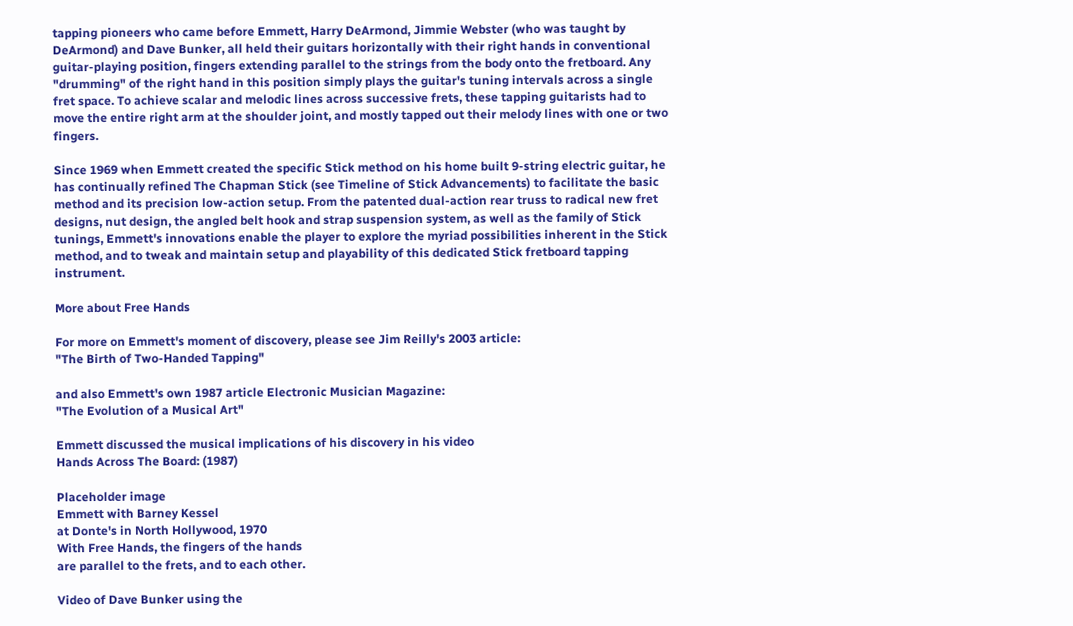tapping pioneers who came before Emmett, Harry DeArmond, Jimmie Webster (who was taught by DeArmond) and Dave Bunker, all held their guitars horizontally with their right hands in conventional guitar-playing position, fingers extending parallel to the strings from the body onto the fretboard. Any "drumming" of the right hand in this position simply plays the guitar's tuning intervals across a single fret space. To achieve scalar and melodic lines across successive frets, these tapping guitarists had to move the entire right arm at the shoulder joint, and mostly tapped out their melody lines with one or two fingers.

Since 1969 when Emmett created the specific Stick method on his home built 9-string electric guitar, he has continually refined The Chapman Stick (see Timeline of Stick Advancements) to facilitate the basic method and its precision low-action setup. From the patented dual-action rear truss to radical new fret designs, nut design, the angled belt hook and strap suspension system, as well as the family of Stick tunings, Emmett's innovations enable the player to explore the myriad possibilities inherent in the Stick method, and to tweak and maintain setup and playability of this dedicated Stick fretboard tapping instrument.

More about Free Hands

For more on Emmett's moment of discovery, please see Jim Reilly's 2003 article:
"The Birth of Two-Handed Tapping"

and also Emmett's own 1987 article Electronic Musician Magazine:
"The Evolution of a Musical Art"

Emmett discussed the musical implications of his discovery in his video
Hands Across The Board: (1987)

Placeholder image
Emmett with Barney Kessel
at Donte's in North Hollywood, 1970
With Free Hands, the fingers of the hands
are parallel to the frets, and to each other.

Video of Dave Bunker using the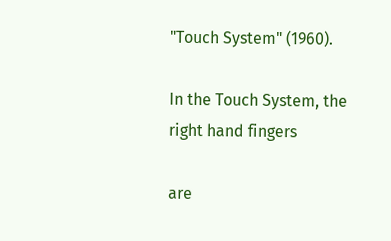"Touch System" (1960).

In the Touch System, the right hand fingers

are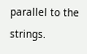parallel to the strings.